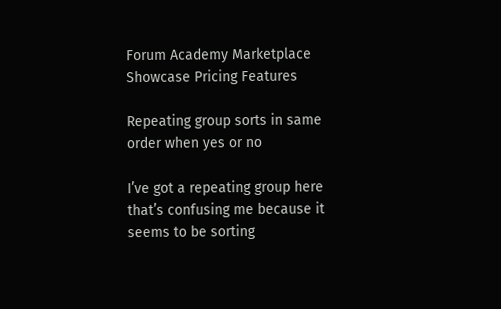Forum Academy Marketplace Showcase Pricing Features

Repeating group sorts in same order when yes or no

I’ve got a repeating group here that’s confusing me because it seems to be sorting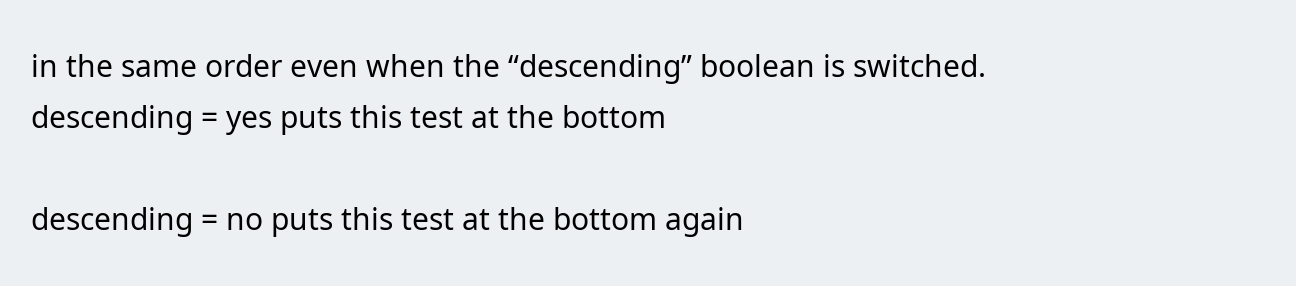in the same order even when the “descending” boolean is switched.
descending = yes puts this test at the bottom

descending = no puts this test at the bottom again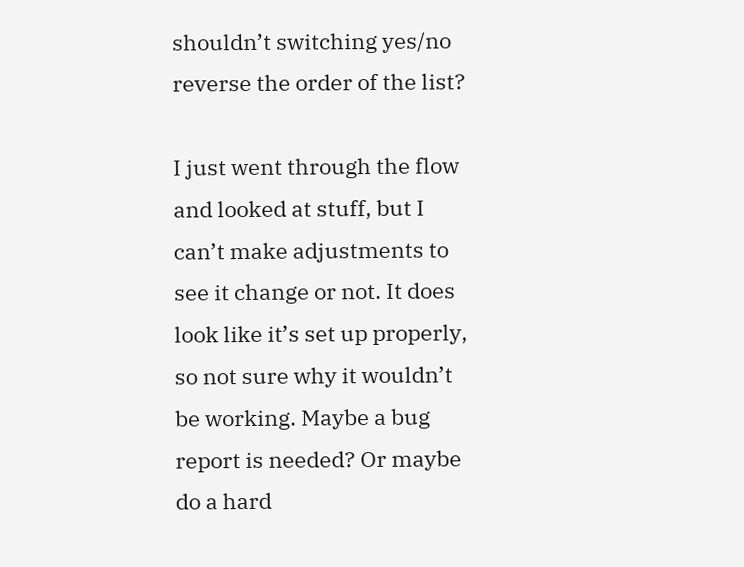shouldn’t switching yes/no reverse the order of the list?

I just went through the flow and looked at stuff, but I can’t make adjustments to see it change or not. It does look like it’s set up properly, so not sure why it wouldn’t be working. Maybe a bug report is needed? Or maybe do a hard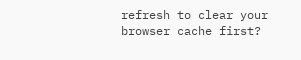refresh to clear your browser cache first?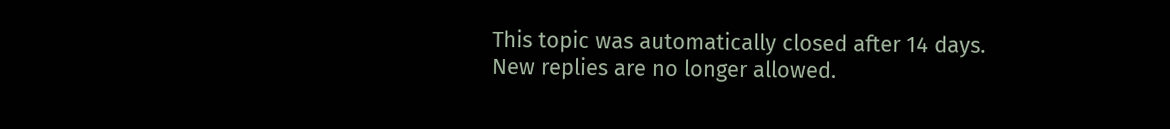This topic was automatically closed after 14 days. New replies are no longer allowed.